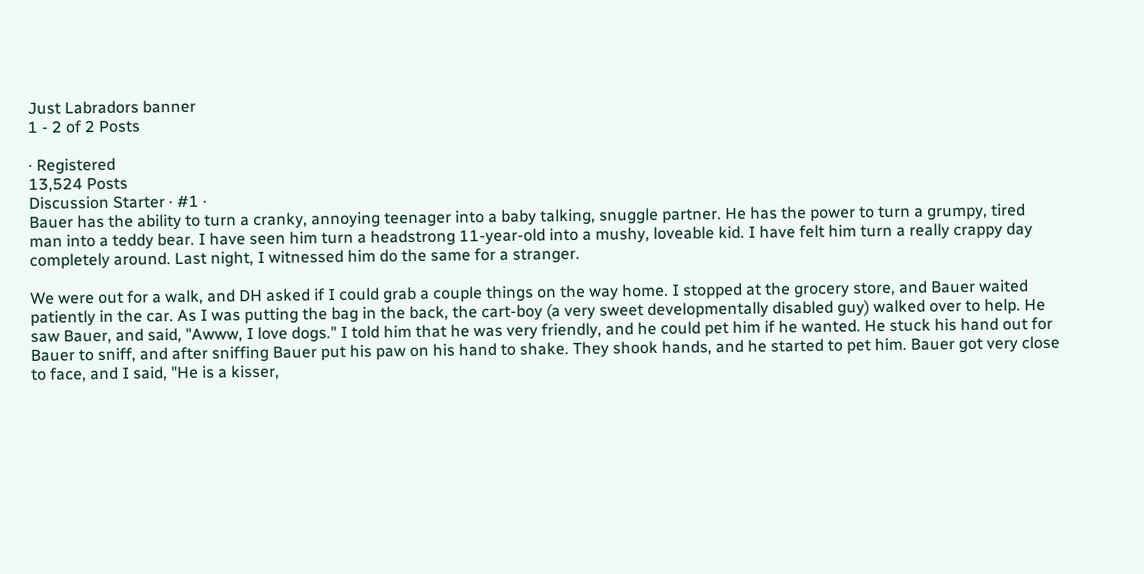Just Labradors banner
1 - 2 of 2 Posts

· Registered
13,524 Posts
Discussion Starter · #1 ·
Bauer has the ability to turn a cranky, annoying teenager into a baby talking, snuggle partner. He has the power to turn a grumpy, tired man into a teddy bear. I have seen him turn a headstrong 11-year-old into a mushy, loveable kid. I have felt him turn a really crappy day completely around. Last night, I witnessed him do the same for a stranger.

We were out for a walk, and DH asked if I could grab a couple things on the way home. I stopped at the grocery store, and Bauer waited patiently in the car. As I was putting the bag in the back, the cart-boy (a very sweet developmentally disabled guy) walked over to help. He saw Bauer, and said, "Awww, I love dogs." I told him that he was very friendly, and he could pet him if he wanted. He stuck his hand out for Bauer to sniff, and after sniffing Bauer put his paw on his hand to shake. They shook hands, and he started to pet him. Bauer got very close to face, and I said, "He is a kisser,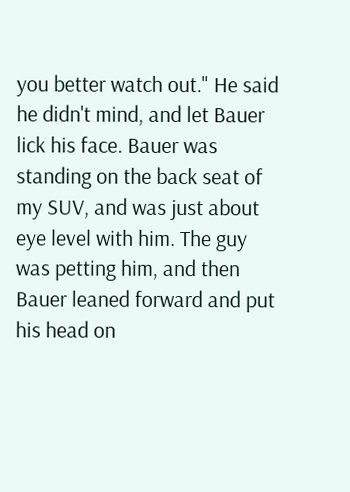you better watch out." He said he didn't mind, and let Bauer lick his face. Bauer was standing on the back seat of my SUV, and was just about eye level with him. The guy was petting him, and then Bauer leaned forward and put his head on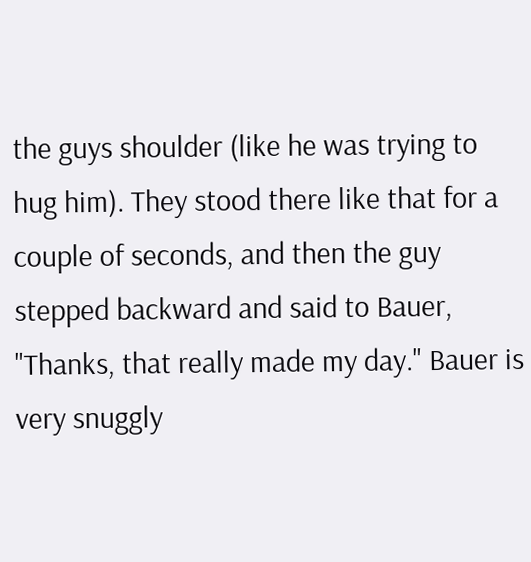the guys shoulder (like he was trying to hug him). They stood there like that for a couple of seconds, and then the guy stepped backward and said to Bauer, "Thanks, that really made my day." Bauer is very snuggly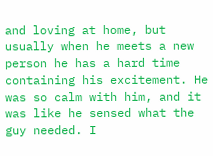and loving at home, but usually when he meets a new person he has a hard time containing his excitement. He was so calm with him, and it was like he sensed what the guy needed. I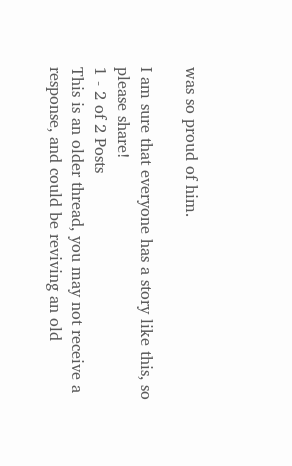was so proud of him.

I am sure that everyone has a story like this, so please share!
1 - 2 of 2 Posts
This is an older thread, you may not receive a response, and could be reviving an old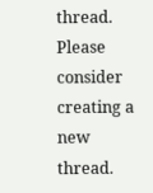thread. Please consider creating a new thread.